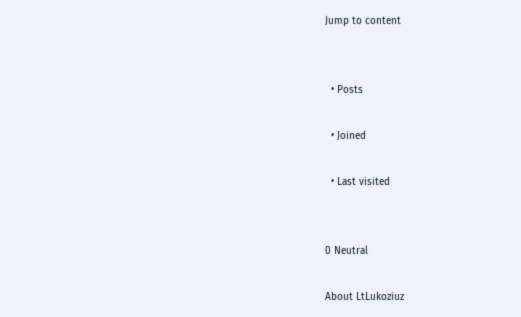Jump to content


  • Posts

  • Joined

  • Last visited


0 Neutral

About LtLukoziuz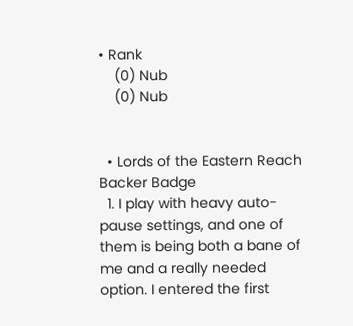• Rank
    (0) Nub
    (0) Nub


  • Lords of the Eastern Reach Backer Badge
  1. I play with heavy auto-pause settings, and one of them is being both a bane of me and a really needed option. I entered the first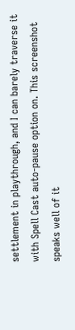settlement in playthrough, and I can barely traverse it with Spell Cast auto-pause option on. This screenshot speaks well of it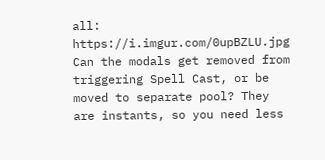all: https://i.imgur.com/0upBZLU.jpg Can the modals get removed from triggering Spell Cast, or be moved to separate pool? They are instants, so you need less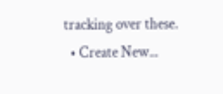tracking over these.
  • Create New...